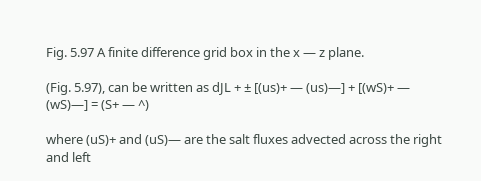Fig. 5.97 A finite difference grid box in the x — z plane.

(Fig. 5.97), can be written as dJL + ± [(us)+ — (us)—] + [(wS)+ — (wS)—] = (S+ — ^)

where (uS)+ and (uS)— are the salt fluxes advected across the right and left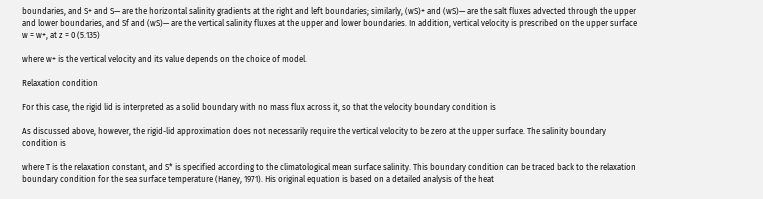boundaries, and S+ and S— are the horizontal salinity gradients at the right and left boundaries; similarly, (wS)+ and (wS)— are the salt fluxes advected through the upper and lower boundaries, and Sf and (wS)— are the vertical salinity fluxes at the upper and lower boundaries. In addition, vertical velocity is prescribed on the upper surface w = w+, at z = 0 (5.135)

where w+ is the vertical velocity and its value depends on the choice of model.

Relaxation condition

For this case, the rigid lid is interpreted as a solid boundary with no mass flux across it, so that the velocity boundary condition is

As discussed above, however, the rigid-lid approximation does not necessarily require the vertical velocity to be zero at the upper surface. The salinity boundary condition is

where T is the relaxation constant, and S* is specified according to the climatological mean surface salinity. This boundary condition can be traced back to the relaxation boundary condition for the sea surface temperature (Haney, 1971). His original equation is based on a detailed analysis of the heat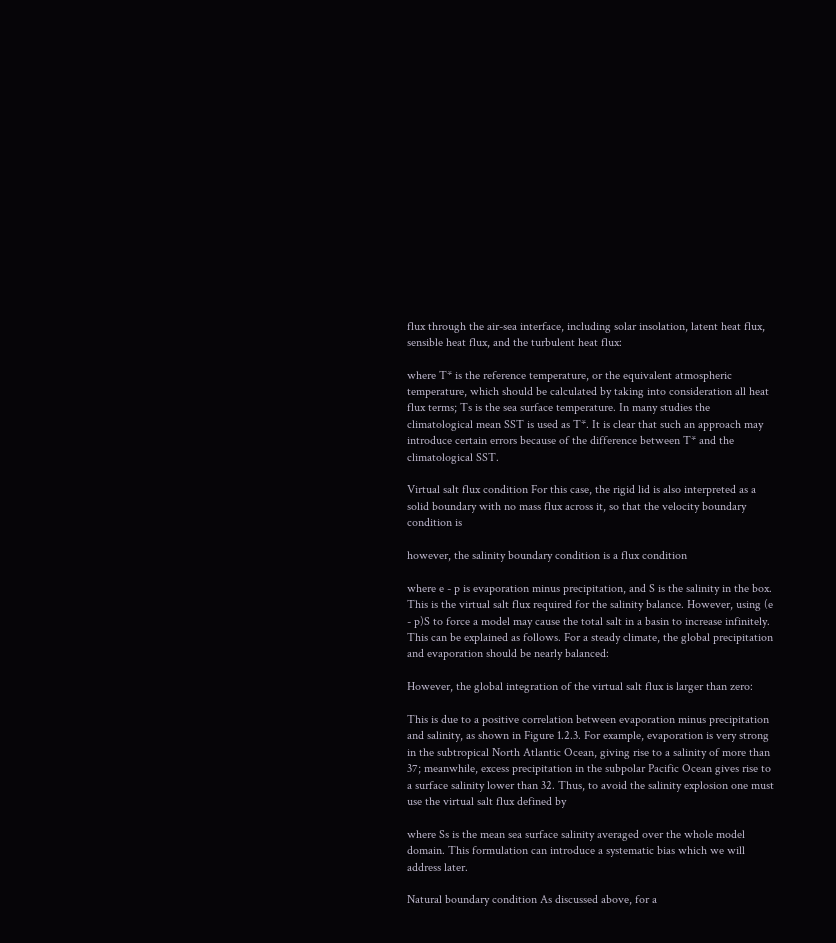flux through the air-sea interface, including solar insolation, latent heat flux, sensible heat flux, and the turbulent heat flux:

where T* is the reference temperature, or the equivalent atmospheric temperature, which should be calculated by taking into consideration all heat flux terms; Ts is the sea surface temperature. In many studies the climatological mean SST is used as T*. It is clear that such an approach may introduce certain errors because of the difference between T* and the climatological SST.

Virtual salt flux condition For this case, the rigid lid is also interpreted as a solid boundary with no mass flux across it, so that the velocity boundary condition is

however, the salinity boundary condition is a flux condition

where e - p is evaporation minus precipitation, and S is the salinity in the box. This is the virtual salt flux required for the salinity balance. However, using (e - p)S to force a model may cause the total salt in a basin to increase infinitely. This can be explained as follows. For a steady climate, the global precipitation and evaporation should be nearly balanced:

However, the global integration of the virtual salt flux is larger than zero:

This is due to a positive correlation between evaporation minus precipitation and salinity, as shown in Figure 1.2.3. For example, evaporation is very strong in the subtropical North Atlantic Ocean, giving rise to a salinity of more than 37; meanwhile, excess precipitation in the subpolar Pacific Ocean gives rise to a surface salinity lower than 32. Thus, to avoid the salinity explosion one must use the virtual salt flux defined by

where Ss is the mean sea surface salinity averaged over the whole model domain. This formulation can introduce a systematic bias which we will address later.

Natural boundary condition As discussed above, for a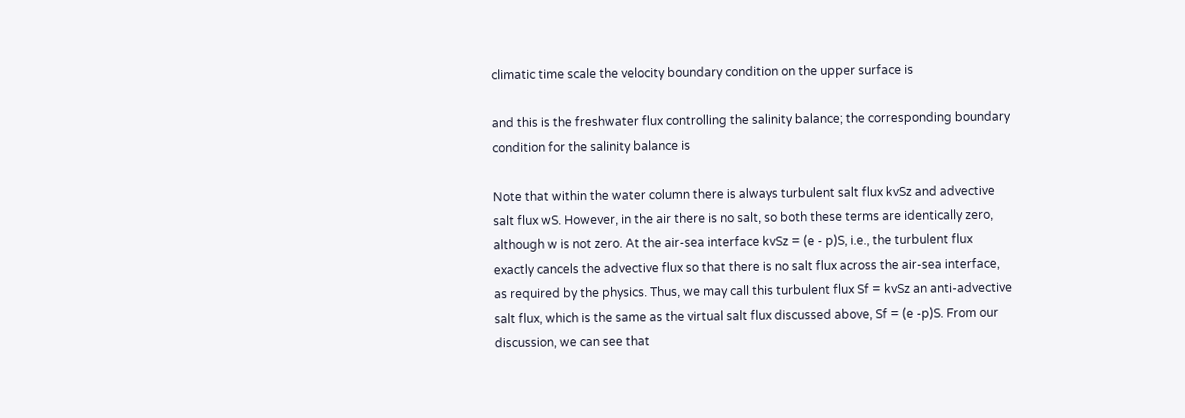climatic time scale the velocity boundary condition on the upper surface is

and this is the freshwater flux controlling the salinity balance; the corresponding boundary condition for the salinity balance is

Note that within the water column there is always turbulent salt flux kvSz and advective salt flux wS. However, in the air there is no salt, so both these terms are identically zero, although w is not zero. At the air-sea interface kvSz = (e - p)S, i.e., the turbulent flux exactly cancels the advective flux so that there is no salt flux across the air-sea interface, as required by the physics. Thus, we may call this turbulent flux Sf = kvSz an anti-advective salt flux, which is the same as the virtual salt flux discussed above, Sf = (e -p)S. From our discussion, we can see that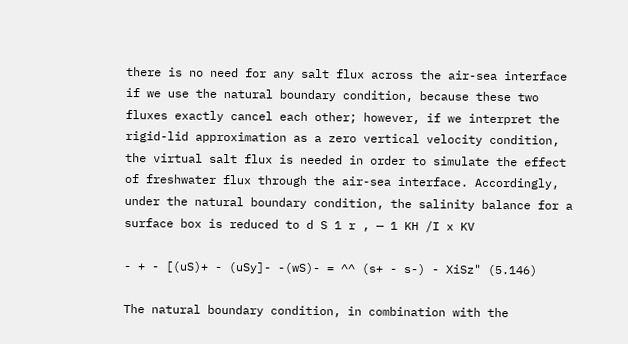there is no need for any salt flux across the air-sea interface if we use the natural boundary condition, because these two fluxes exactly cancel each other; however, if we interpret the rigid-lid approximation as a zero vertical velocity condition, the virtual salt flux is needed in order to simulate the effect of freshwater flux through the air-sea interface. Accordingly, under the natural boundary condition, the salinity balance for a surface box is reduced to d S 1 r , — 1 KH /I x KV

- + - [(uS)+ - (uSy]- -(wS)- = ^^ (s+ - s-) - XiSz" (5.146)

The natural boundary condition, in combination with the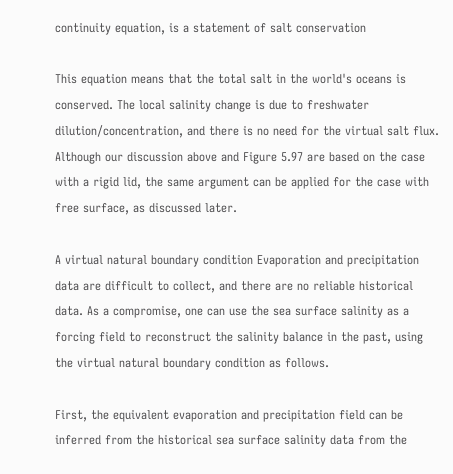continuity equation, is a statement of salt conservation

This equation means that the total salt in the world's oceans is conserved. The local salinity change is due to freshwater dilution/concentration, and there is no need for the virtual salt flux. Although our discussion above and Figure 5.97 are based on the case with a rigid lid, the same argument can be applied for the case with free surface, as discussed later.

A virtual natural boundary condition Evaporation and precipitation data are difficult to collect, and there are no reliable historical data. As a compromise, one can use the sea surface salinity as a forcing field to reconstruct the salinity balance in the past, using the virtual natural boundary condition as follows.

First, the equivalent evaporation and precipitation field can be inferred from the historical sea surface salinity data from the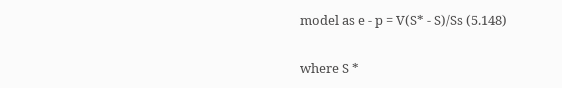model as e - p = V(S* - S)/Ss (5.148)

where S *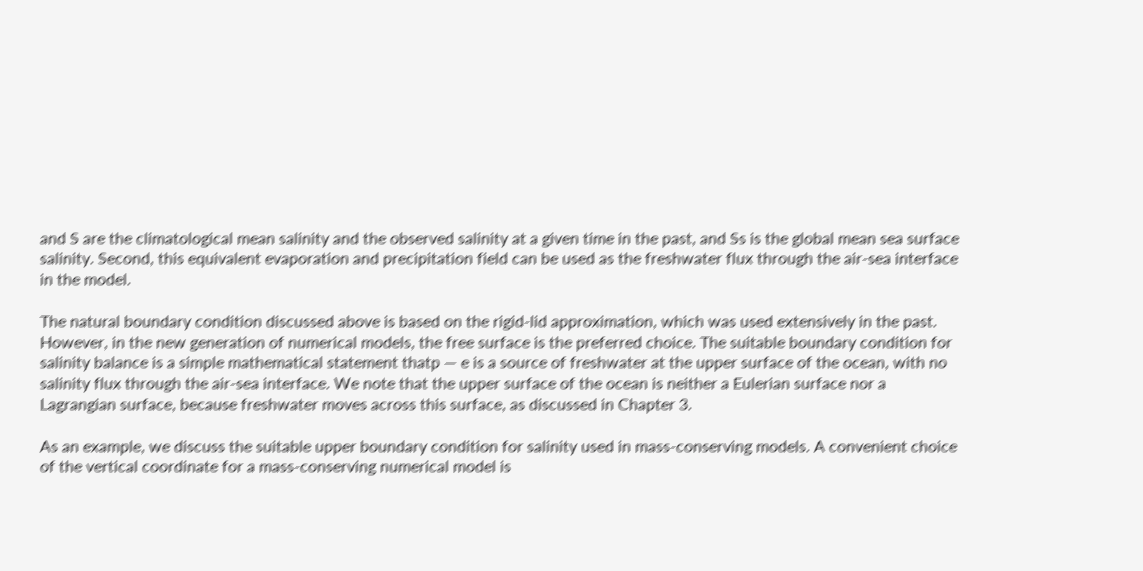and S are the climatological mean salinity and the observed salinity at a given time in the past, and Ss is the global mean sea surface salinity. Second, this equivalent evaporation and precipitation field can be used as the freshwater flux through the air-sea interface in the model.

The natural boundary condition discussed above is based on the rigid-lid approximation, which was used extensively in the past. However, in the new generation of numerical models, the free surface is the preferred choice. The suitable boundary condition for salinity balance is a simple mathematical statement thatp — e is a source of freshwater at the upper surface of the ocean, with no salinity flux through the air-sea interface. We note that the upper surface of the ocean is neither a Eulerian surface nor a Lagrangian surface, because freshwater moves across this surface, as discussed in Chapter 3.

As an example, we discuss the suitable upper boundary condition for salinity used in mass-conserving models. A convenient choice of the vertical coordinate for a mass-conserving numerical model is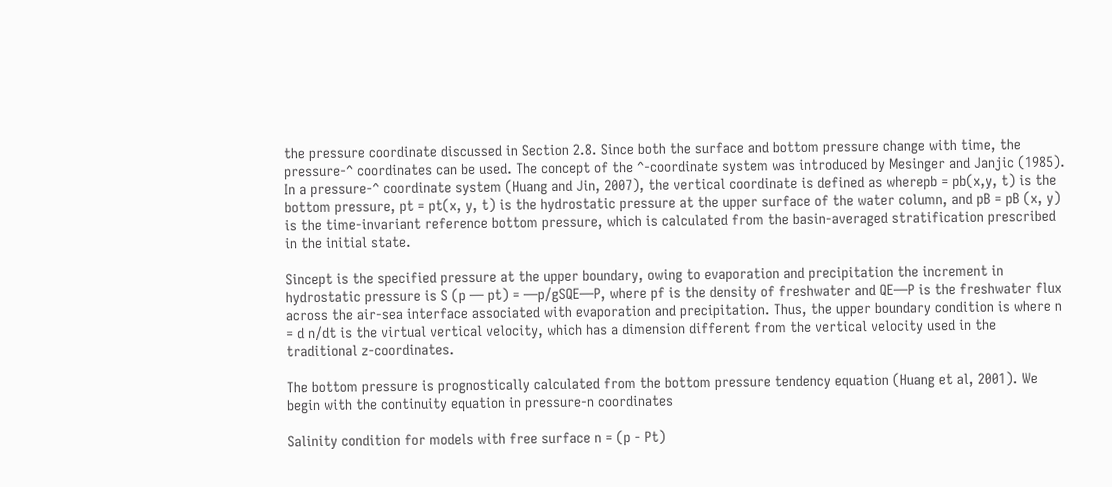the pressure coordinate discussed in Section 2.8. Since both the surface and bottom pressure change with time, the pressure-^ coordinates can be used. The concept of the ^-coordinate system was introduced by Mesinger and Janjic (1985). In a pressure-^ coordinate system (Huang and Jin, 2007), the vertical coordinate is defined as wherepb = pb(x,y, t) is the bottom pressure, pt = pt(x, y, t) is the hydrostatic pressure at the upper surface of the water column, and pB = pB (x, y) is the time-invariant reference bottom pressure, which is calculated from the basin-averaged stratification prescribed in the initial state.

Sincept is the specified pressure at the upper boundary, owing to evaporation and precipitation the increment in hydrostatic pressure is S (p — pt) = —p/gSQE—P, where pf is the density of freshwater and QE—P is the freshwater flux across the air-sea interface associated with evaporation and precipitation. Thus, the upper boundary condition is where n = d n/dt is the virtual vertical velocity, which has a dimension different from the vertical velocity used in the traditional z-coordinates.

The bottom pressure is prognostically calculated from the bottom pressure tendency equation (Huang et al, 2001). We begin with the continuity equation in pressure-n coordinates

Salinity condition for models with free surface n = (p - Pt)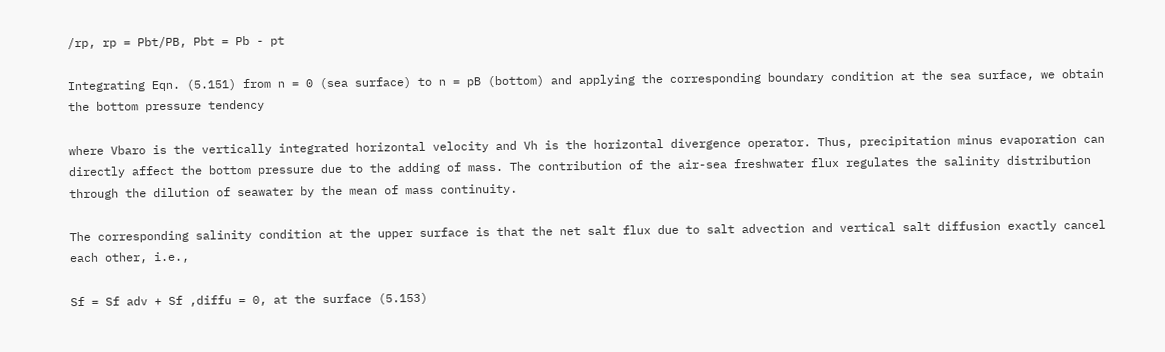/rp, rp = Pbt/PB, Pbt = Pb - pt

Integrating Eqn. (5.151) from n = 0 (sea surface) to n = pB (bottom) and applying the corresponding boundary condition at the sea surface, we obtain the bottom pressure tendency

where Vbaro is the vertically integrated horizontal velocity and Vh is the horizontal divergence operator. Thus, precipitation minus evaporation can directly affect the bottom pressure due to the adding of mass. The contribution of the air-sea freshwater flux regulates the salinity distribution through the dilution of seawater by the mean of mass continuity.

The corresponding salinity condition at the upper surface is that the net salt flux due to salt advection and vertical salt diffusion exactly cancel each other, i.e.,

Sf = Sf adv + Sf ,diffu = 0, at the surface (5.153)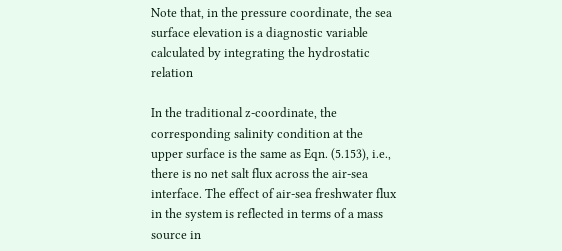Note that, in the pressure coordinate, the sea surface elevation is a diagnostic variable calculated by integrating the hydrostatic relation

In the traditional z-coordinate, the corresponding salinity condition at the upper surface is the same as Eqn. (5.153), i.e., there is no net salt flux across the air-sea interface. The effect of air-sea freshwater flux in the system is reflected in terms of a mass source in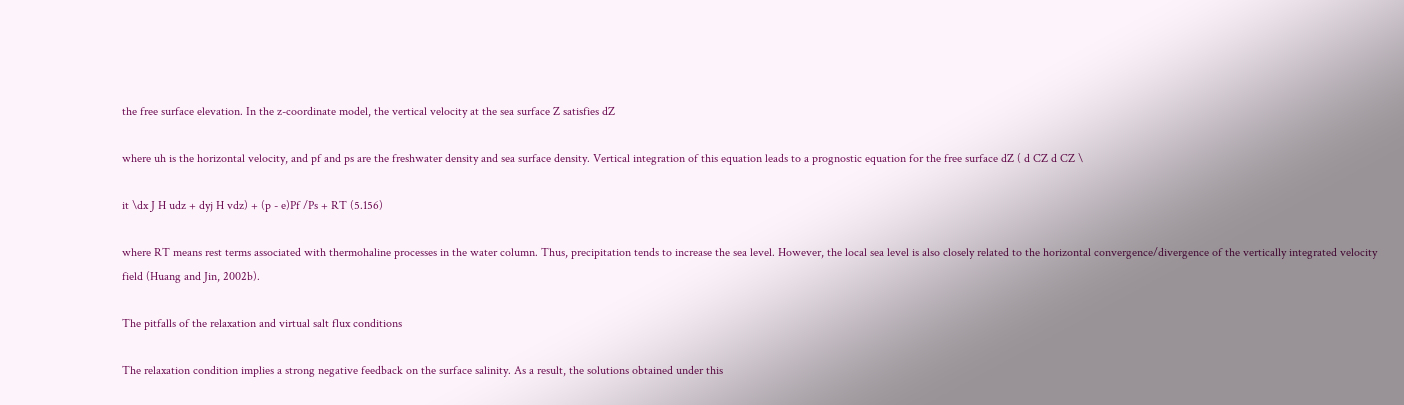the free surface elevation. In the z-coordinate model, the vertical velocity at the sea surface Z satisfies dZ

where uh is the horizontal velocity, and pf and ps are the freshwater density and sea surface density. Vertical integration of this equation leads to a prognostic equation for the free surface dZ ( d CZ d CZ \

it \dx J H udz + dyj H vdz) + (p - e)Pf /Ps + RT (5.156)

where RT means rest terms associated with thermohaline processes in the water column. Thus, precipitation tends to increase the sea level. However, the local sea level is also closely related to the horizontal convergence/divergence of the vertically integrated velocity field (Huang and Jin, 2002b).

The pitfalls of the relaxation and virtual salt flux conditions

The relaxation condition implies a strong negative feedback on the surface salinity. As a result, the solutions obtained under this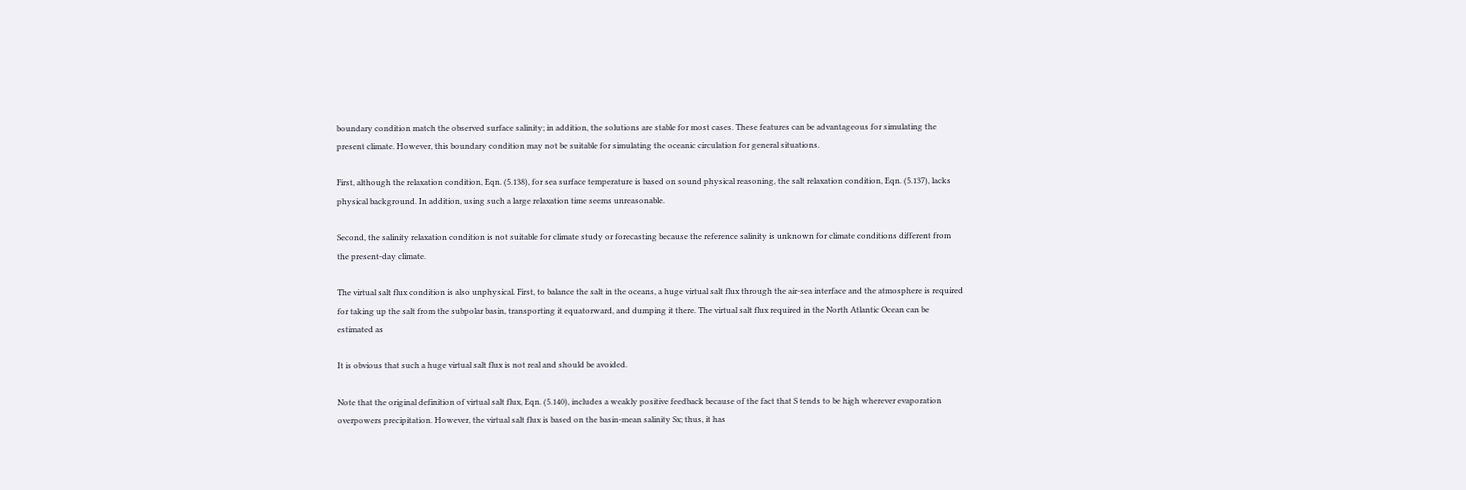boundary condition match the observed surface salinity; in addition, the solutions are stable for most cases. These features can be advantageous for simulating the present climate. However, this boundary condition may not be suitable for simulating the oceanic circulation for general situations.

First, although the relaxation condition, Eqn. (5.138), for sea surface temperature is based on sound physical reasoning, the salt relaxation condition, Eqn. (5.137), lacks physical background. In addition, using such a large relaxation time seems unreasonable.

Second, the salinity relaxation condition is not suitable for climate study or forecasting because the reference salinity is unknown for climate conditions different from the present-day climate.

The virtual salt flux condition is also unphysical. First, to balance the salt in the oceans, a huge virtual salt flux through the air-sea interface and the atmosphere is required for taking up the salt from the subpolar basin, transporting it equatorward, and dumping it there. The virtual salt flux required in the North Atlantic Ocean can be estimated as

It is obvious that such a huge virtual salt flux is not real and should be avoided.

Note that the original definition of virtual salt flux, Eqn. (5.140), includes a weakly positive feedback because of the fact that S tends to be high wherever evaporation overpowers precipitation. However, the virtual salt flux is based on the basin-mean salinity Sx; thus, it has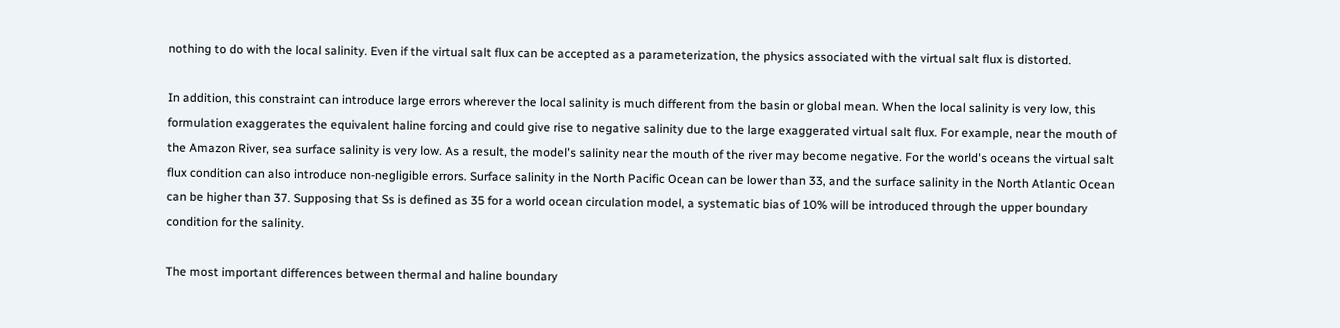nothing to do with the local salinity. Even if the virtual salt flux can be accepted as a parameterization, the physics associated with the virtual salt flux is distorted.

In addition, this constraint can introduce large errors wherever the local salinity is much different from the basin or global mean. When the local salinity is very low, this formulation exaggerates the equivalent haline forcing and could give rise to negative salinity due to the large exaggerated virtual salt flux. For example, near the mouth of the Amazon River, sea surface salinity is very low. As a result, the model's salinity near the mouth of the river may become negative. For the world's oceans the virtual salt flux condition can also introduce non-negligible errors. Surface salinity in the North Pacific Ocean can be lower than 33, and the surface salinity in the North Atlantic Ocean can be higher than 37. Supposing that Ss is defined as 35 for a world ocean circulation model, a systematic bias of 10% will be introduced through the upper boundary condition for the salinity.

The most important differences between thermal and haline boundary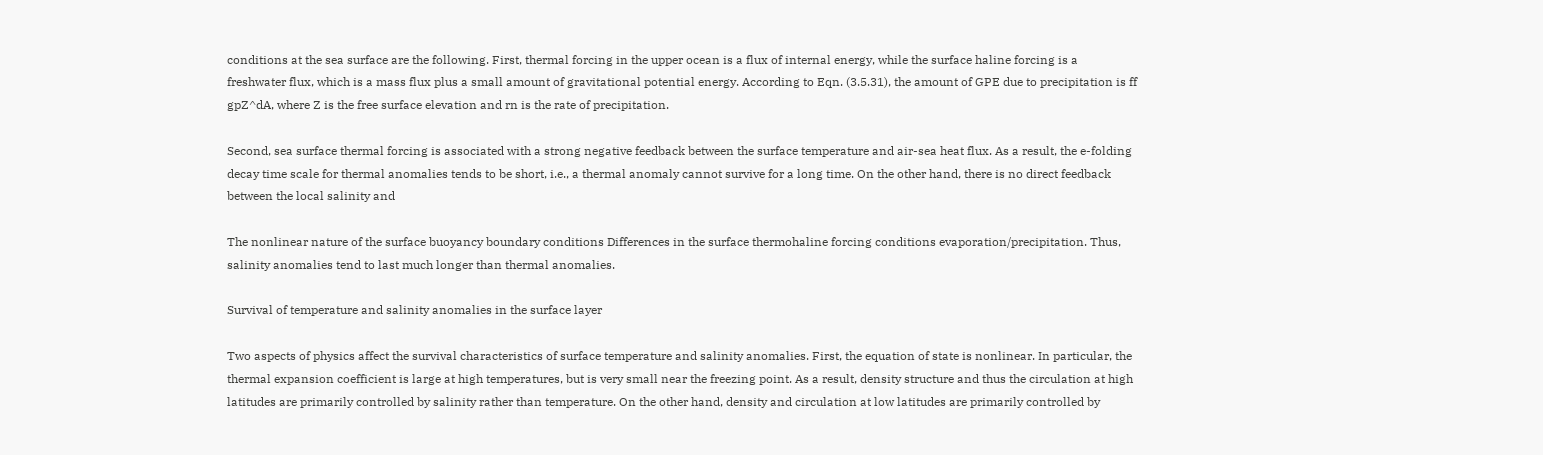conditions at the sea surface are the following. First, thermal forcing in the upper ocean is a flux of internal energy, while the surface haline forcing is a freshwater flux, which is a mass flux plus a small amount of gravitational potential energy. According to Eqn. (3.5.31), the amount of GPE due to precipitation is ff gpZ^dA, where Z is the free surface elevation and rn is the rate of precipitation.

Second, sea surface thermal forcing is associated with a strong negative feedback between the surface temperature and air-sea heat flux. As a result, the e-folding decay time scale for thermal anomalies tends to be short, i.e., a thermal anomaly cannot survive for a long time. On the other hand, there is no direct feedback between the local salinity and

The nonlinear nature of the surface buoyancy boundary conditions Differences in the surface thermohaline forcing conditions evaporation/precipitation. Thus, salinity anomalies tend to last much longer than thermal anomalies.

Survival of temperature and salinity anomalies in the surface layer

Two aspects of physics affect the survival characteristics of surface temperature and salinity anomalies. First, the equation of state is nonlinear. In particular, the thermal expansion coefficient is large at high temperatures, but is very small near the freezing point. As a result, density structure and thus the circulation at high latitudes are primarily controlled by salinity rather than temperature. On the other hand, density and circulation at low latitudes are primarily controlled by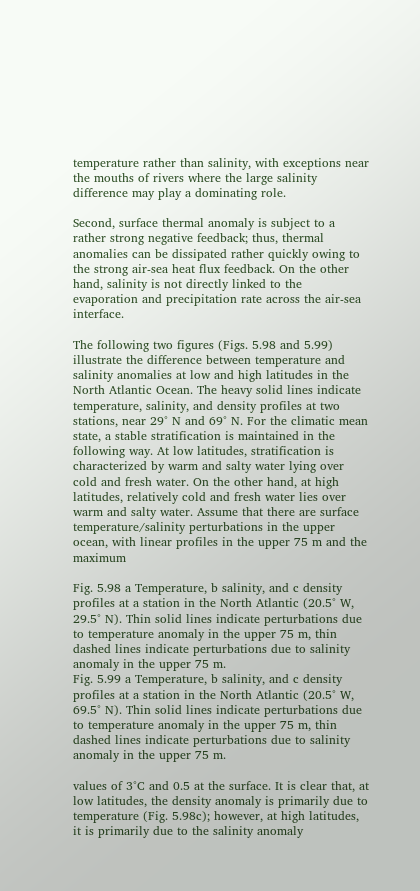temperature rather than salinity, with exceptions near the mouths of rivers where the large salinity difference may play a dominating role.

Second, surface thermal anomaly is subject to a rather strong negative feedback; thus, thermal anomalies can be dissipated rather quickly owing to the strong air-sea heat flux feedback. On the other hand, salinity is not directly linked to the evaporation and precipitation rate across the air-sea interface.

The following two figures (Figs. 5.98 and 5.99) illustrate the difference between temperature and salinity anomalies at low and high latitudes in the North Atlantic Ocean. The heavy solid lines indicate temperature, salinity, and density profiles at two stations, near 29° N and 69° N. For the climatic mean state, a stable stratification is maintained in the following way. At low latitudes, stratification is characterized by warm and salty water lying over cold and fresh water. On the other hand, at high latitudes, relatively cold and fresh water lies over warm and salty water. Assume that there are surface temperature/salinity perturbations in the upper ocean, with linear profiles in the upper 75 m and the maximum

Fig. 5.98 a Temperature, b salinity, and c density profiles at a station in the North Atlantic (20.5° W, 29.5° N). Thin solid lines indicate perturbations due to temperature anomaly in the upper 75 m, thin dashed lines indicate perturbations due to salinity anomaly in the upper 75 m.
Fig. 5.99 a Temperature, b salinity, and c density profiles at a station in the North Atlantic (20.5° W, 69.5° N). Thin solid lines indicate perturbations due to temperature anomaly in the upper 75 m, thin dashed lines indicate perturbations due to salinity anomaly in the upper 75 m.

values of 3°C and 0.5 at the surface. It is clear that, at low latitudes, the density anomaly is primarily due to temperature (Fig. 5.98c); however, at high latitudes, it is primarily due to the salinity anomaly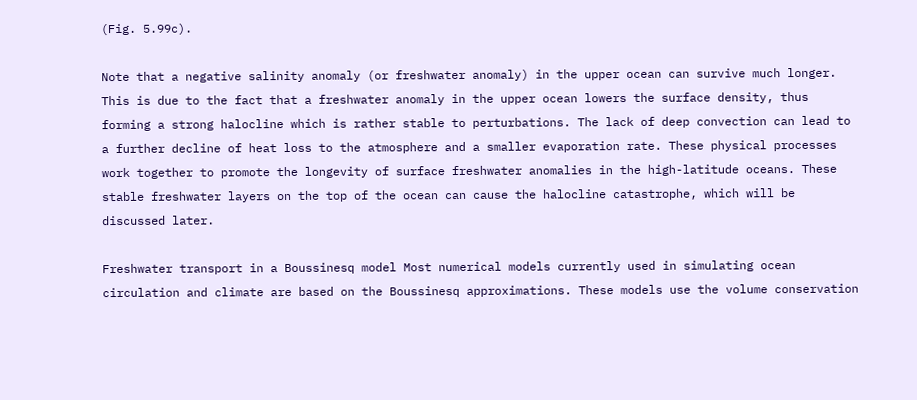(Fig. 5.99c).

Note that a negative salinity anomaly (or freshwater anomaly) in the upper ocean can survive much longer. This is due to the fact that a freshwater anomaly in the upper ocean lowers the surface density, thus forming a strong halocline which is rather stable to perturbations. The lack of deep convection can lead to a further decline of heat loss to the atmosphere and a smaller evaporation rate. These physical processes work together to promote the longevity of surface freshwater anomalies in the high-latitude oceans. These stable freshwater layers on the top of the ocean can cause the halocline catastrophe, which will be discussed later.

Freshwater transport in a Boussinesq model Most numerical models currently used in simulating ocean circulation and climate are based on the Boussinesq approximations. These models use the volume conservation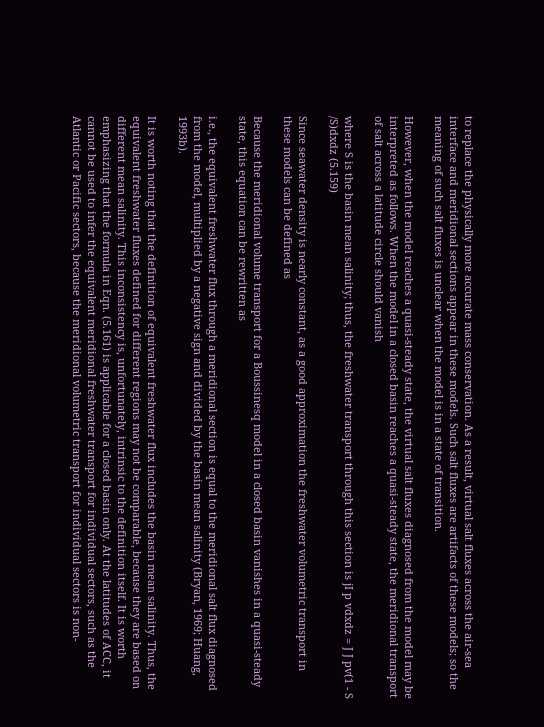to replace the physically more accurate mass conservation. As a result, virtual salt fluxes across the air-sea interface and meridional sections appear in these models. Such salt fluxes are artifacts of these models; so the meaning of such salt fluxes is unclear when the model is in a state of transition.

However, when the model reaches a quasi-steady state, the virtual salt fluxes diagnosed from the model may be interpreted as follows. When the model in a closed basin reaches a quasi-steady state, the meridional transport of salt across a latitude circle should vanish

where S is the basin mean salinity; thus, the freshwater transport through this section is jI p vdxdz = J J pv(1 - S /S)dxdz (5.159)

Since seawater density is nearly constant, as a good approximation the freshwater volumetric transport in these models can be defined as

Because the meridional volume transport for a Boussinesq model in a closed basin vanishes in a quasi-steady state, this equation can be rewritten as

i.e., the equivalent freshwater flux through a meridional section is equal to the meridional salt flux diagnosed from the model, multiplied by a negative sign and divided by the basin mean salinity (Bryan, 1969; Huang, 1993b).

It is worth noting that the definition of equivalent freshwater flux includes the basin mean salinity. Thus, the equivalent freshwater fluxes defined for different regions may not be comparable, because they are based on different mean salinity. This inconsistency is, unfortunately, intrinsic to the definition itself. It is worth emphasizing that the formula in Eqn. (5.161) is applicable for a closed basin only. At the latitudes of ACC, it cannot be used to infer the equivalent meridional freshwater transport for individual sectors, such as the Atlantic or Pacific sectors, because the meridional volumetric transport for individual sectors is non-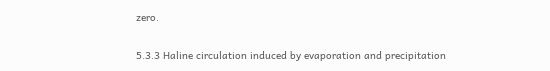zero.

5.3.3 Haline circulation induced by evaporation and precipitation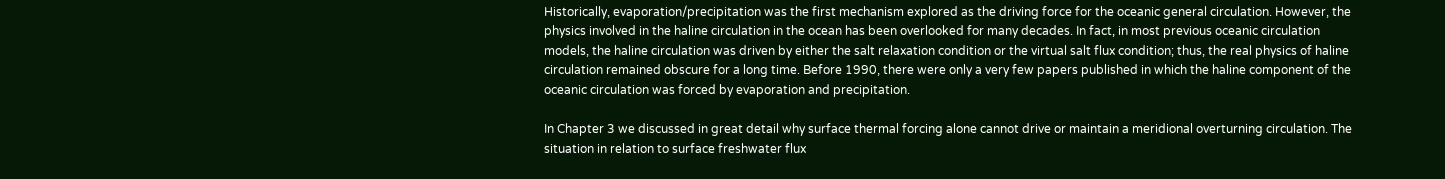Historically, evaporation/precipitation was the first mechanism explored as the driving force for the oceanic general circulation. However, the physics involved in the haline circulation in the ocean has been overlooked for many decades. In fact, in most previous oceanic circulation models, the haline circulation was driven by either the salt relaxation condition or the virtual salt flux condition; thus, the real physics of haline circulation remained obscure for a long time. Before 1990, there were only a very few papers published in which the haline component of the oceanic circulation was forced by evaporation and precipitation.

In Chapter 3 we discussed in great detail why surface thermal forcing alone cannot drive or maintain a meridional overturning circulation. The situation in relation to surface freshwater flux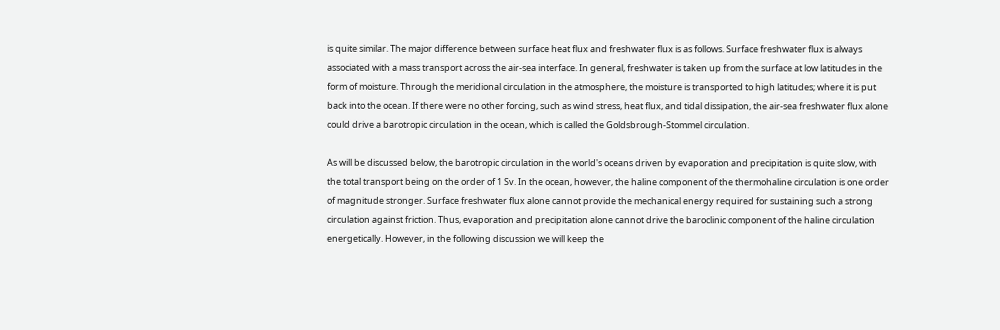is quite similar. The major difference between surface heat flux and freshwater flux is as follows. Surface freshwater flux is always associated with a mass transport across the air-sea interface. In general, freshwater is taken up from the surface at low latitudes in the form of moisture. Through the meridional circulation in the atmosphere, the moisture is transported to high latitudes; where it is put back into the ocean. If there were no other forcing, such as wind stress, heat flux, and tidal dissipation, the air-sea freshwater flux alone could drive a barotropic circulation in the ocean, which is called the Goldsbrough-Stommel circulation.

As will be discussed below, the barotropic circulation in the world's oceans driven by evaporation and precipitation is quite slow, with the total transport being on the order of 1 Sv. In the ocean, however, the haline component of the thermohaline circulation is one order of magnitude stronger. Surface freshwater flux alone cannot provide the mechanical energy required for sustaining such a strong circulation against friction. Thus, evaporation and precipitation alone cannot drive the baroclinic component of the haline circulation energetically. However, in the following discussion we will keep the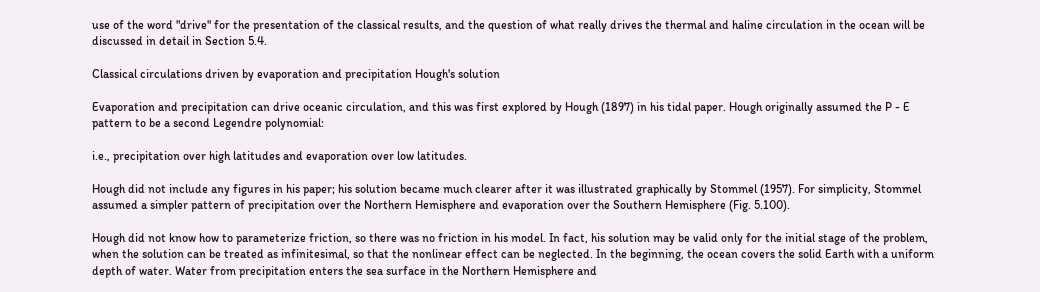use of the word "drive" for the presentation of the classical results, and the question of what really drives the thermal and haline circulation in the ocean will be discussed in detail in Section 5.4.

Classical circulations driven by evaporation and precipitation Hough's solution

Evaporation and precipitation can drive oceanic circulation, and this was first explored by Hough (1897) in his tidal paper. Hough originally assumed the P - E pattern to be a second Legendre polynomial:

i.e., precipitation over high latitudes and evaporation over low latitudes.

Hough did not include any figures in his paper; his solution became much clearer after it was illustrated graphically by Stommel (1957). For simplicity, Stommel assumed a simpler pattern of precipitation over the Northern Hemisphere and evaporation over the Southern Hemisphere (Fig. 5.100).

Hough did not know how to parameterize friction, so there was no friction in his model. In fact, his solution may be valid only for the initial stage of the problem, when the solution can be treated as infinitesimal, so that the nonlinear effect can be neglected. In the beginning, the ocean covers the solid Earth with a uniform depth of water. Water from precipitation enters the sea surface in the Northern Hemisphere and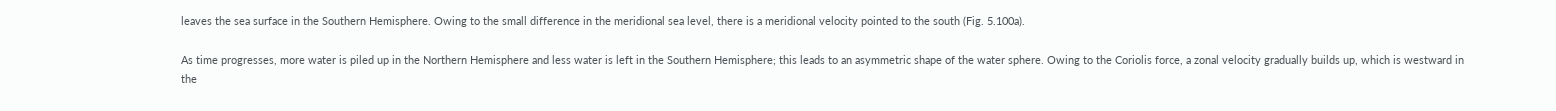leaves the sea surface in the Southern Hemisphere. Owing to the small difference in the meridional sea level, there is a meridional velocity pointed to the south (Fig. 5.100a).

As time progresses, more water is piled up in the Northern Hemisphere and less water is left in the Southern Hemisphere; this leads to an asymmetric shape of the water sphere. Owing to the Coriolis force, a zonal velocity gradually builds up, which is westward in the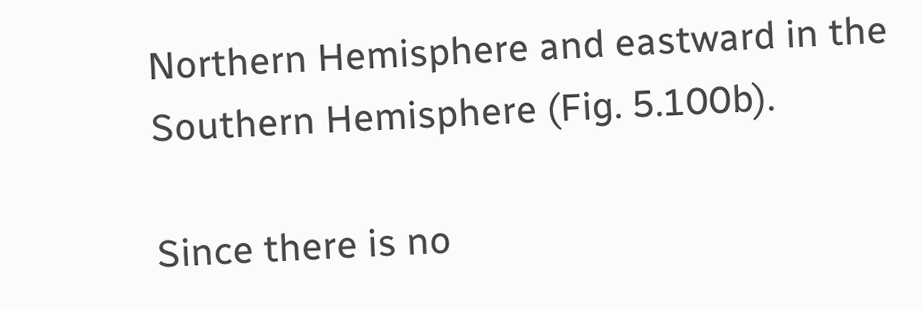Northern Hemisphere and eastward in the Southern Hemisphere (Fig. 5.100b).

Since there is no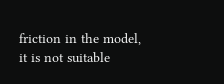friction in the model, it is not suitable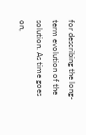for describing the long-term evolution of the solution. As time goes on,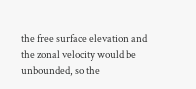the free surface elevation and the zonal velocity would be unbounded, so the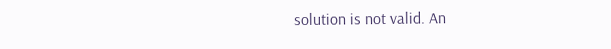solution is not valid. An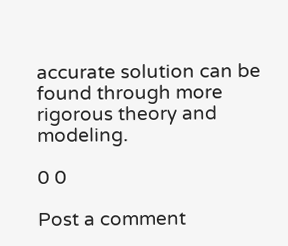accurate solution can be found through more rigorous theory and modeling.

0 0

Post a comment